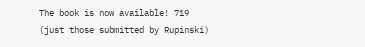The book is now available! 719
(just those submitted by Rupinski)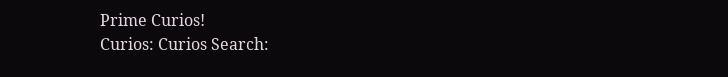Prime Curios!
Curios: Curios Search: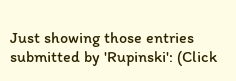Just showing those entries submitted by 'Rupinski': (Click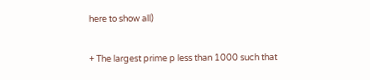here to show all)

+ The largest prime p less than 1000 such that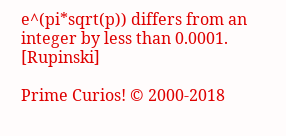e^(pi*sqrt(p)) differs from an integer by less than 0.0001. [Rupinski]

Prime Curios! © 2000-2018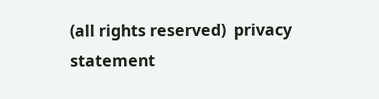(all rights reserved)  privacy statement